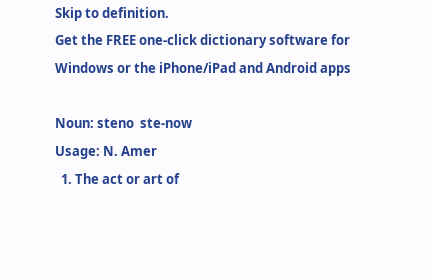Skip to definition.
Get the FREE one-click dictionary software for Windows or the iPhone/iPad and Android apps

Noun: steno  ste-now
Usage: N. Amer
  1. The act or art of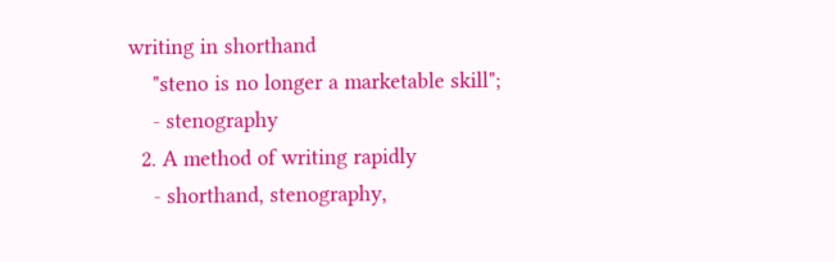writing in shorthand
    "steno is no longer a marketable skill";
    - stenography
  2. A method of writing rapidly
    - shorthand, stenography,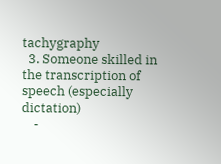tachygraphy
  3. Someone skilled in the transcription of speech (especially dictation)
    -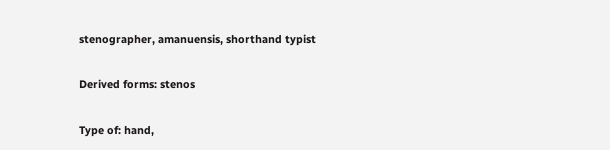stenographer, amanuensis, shorthand typist

Derived forms: stenos

Type of: hand,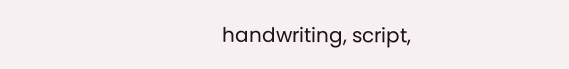handwriting, script,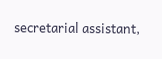secretarial assistant,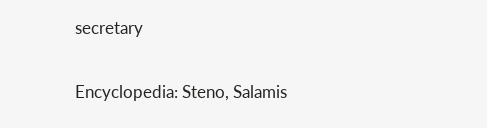secretary

Encyclopedia: Steno, Salamis